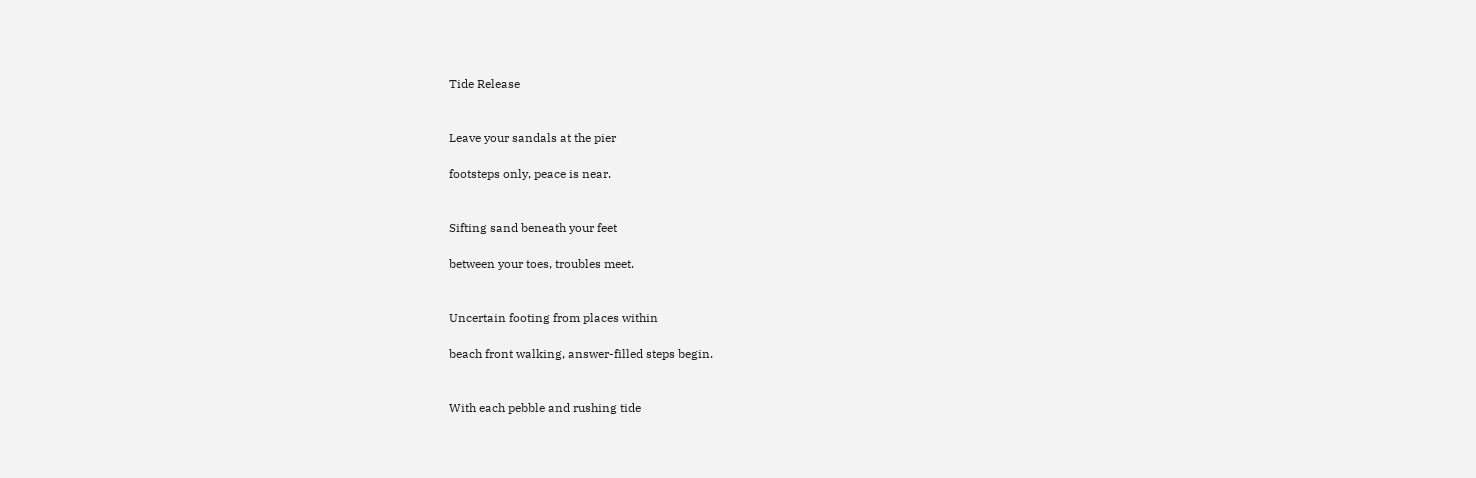Tide Release


Leave your sandals at the pier

footsteps only, peace is near.


Sifting sand beneath your feet

between your toes, troubles meet.


Uncertain footing from places within

beach front walking, answer-filled steps begin.


With each pebble and rushing tide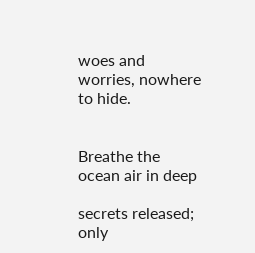woes and worries, nowhere to hide.


Breathe the ocean air in deep

secrets released; only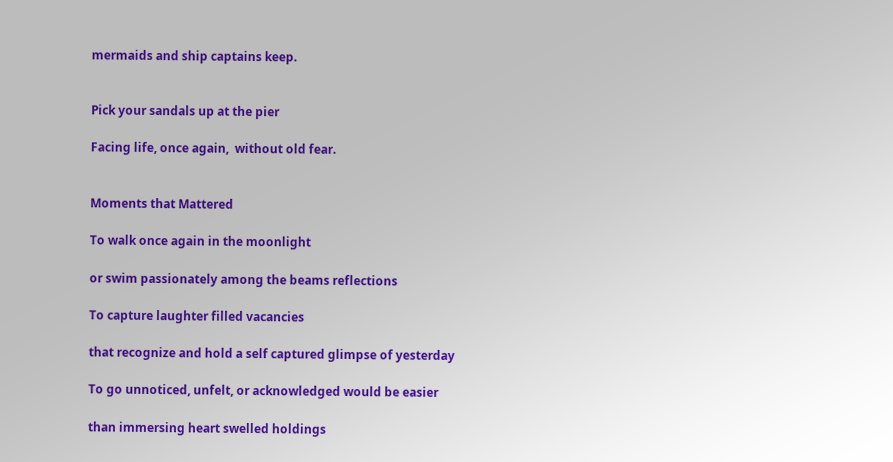mermaids and ship captains keep.


Pick your sandals up at the pier

Facing life, once again,  without old fear.


Moments that Mattered

To walk once again in the moonlight

or swim passionately among the beams reflections

To capture laughter filled vacancies

that recognize and hold a self captured glimpse of yesterday

To go unnoticed, unfelt, or acknowledged would be easier

than immersing heart swelled holdings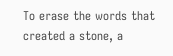To erase the words that created a stone, a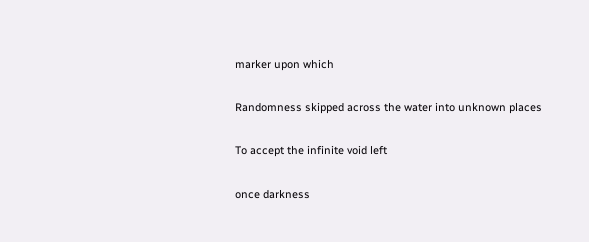marker upon which

Randomness skipped across the water into unknown places

To accept the infinite void left

once darkness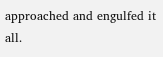approached and engulfed it all.